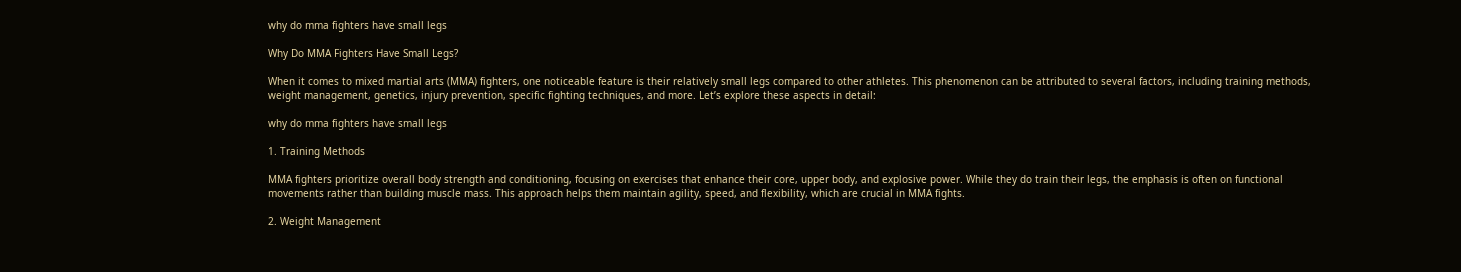why do mma fighters have small legs

Why Do MMA Fighters Have Small Legs?

When it comes to mixed martial arts (MMA) fighters, one noticeable feature is their relatively small legs compared to other athletes. This phenomenon can be attributed to several factors, including training methods, weight management, genetics, injury prevention, specific fighting techniques, and more. Let’s explore these aspects in detail:

why do mma fighters have small legs

1. Training Methods

MMA fighters prioritize overall body strength and conditioning, focusing on exercises that enhance their core, upper body, and explosive power. While they do train their legs, the emphasis is often on functional movements rather than building muscle mass. This approach helps them maintain agility, speed, and flexibility, which are crucial in MMA fights.

2. Weight Management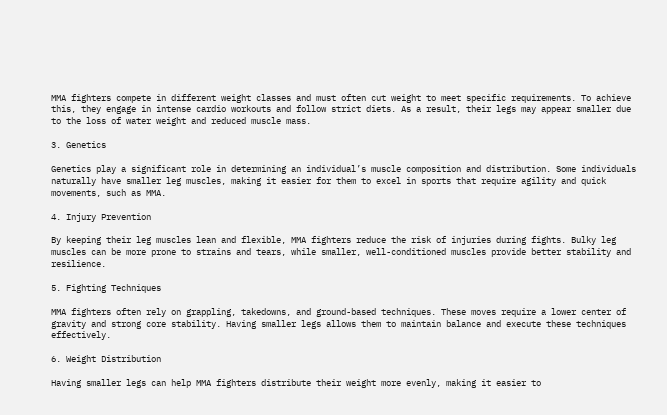MMA fighters compete in different weight classes and must often cut weight to meet specific requirements. To achieve this, they engage in intense cardio workouts and follow strict diets. As a result, their legs may appear smaller due to the loss of water weight and reduced muscle mass.

3. Genetics

Genetics play a significant role in determining an individual’s muscle composition and distribution. Some individuals naturally have smaller leg muscles, making it easier for them to excel in sports that require agility and quick movements, such as MMA.

4. Injury Prevention

By keeping their leg muscles lean and flexible, MMA fighters reduce the risk of injuries during fights. Bulky leg muscles can be more prone to strains and tears, while smaller, well-conditioned muscles provide better stability and resilience.

5. Fighting Techniques

MMA fighters often rely on grappling, takedowns, and ground-based techniques. These moves require a lower center of gravity and strong core stability. Having smaller legs allows them to maintain balance and execute these techniques effectively.

6. Weight Distribution

Having smaller legs can help MMA fighters distribute their weight more evenly, making it easier to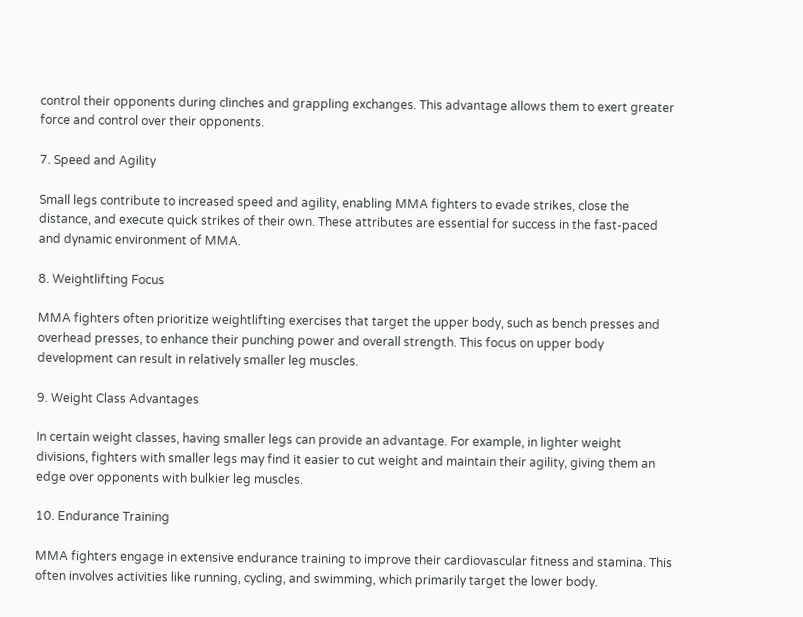control their opponents during clinches and grappling exchanges. This advantage allows them to exert greater force and control over their opponents.

7. Speed and Agility

Small legs contribute to increased speed and agility, enabling MMA fighters to evade strikes, close the distance, and execute quick strikes of their own. These attributes are essential for success in the fast-paced and dynamic environment of MMA.

8. Weightlifting Focus

MMA fighters often prioritize weightlifting exercises that target the upper body, such as bench presses and overhead presses, to enhance their punching power and overall strength. This focus on upper body development can result in relatively smaller leg muscles.

9. Weight Class Advantages

In certain weight classes, having smaller legs can provide an advantage. For example, in lighter weight divisions, fighters with smaller legs may find it easier to cut weight and maintain their agility, giving them an edge over opponents with bulkier leg muscles.

10. Endurance Training

MMA fighters engage in extensive endurance training to improve their cardiovascular fitness and stamina. This often involves activities like running, cycling, and swimming, which primarily target the lower body.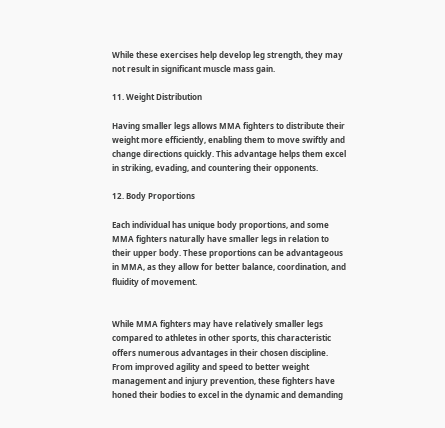While these exercises help develop leg strength, they may not result in significant muscle mass gain.

11. Weight Distribution

Having smaller legs allows MMA fighters to distribute their weight more efficiently, enabling them to move swiftly and change directions quickly. This advantage helps them excel in striking, evading, and countering their opponents.

12. Body Proportions

Each individual has unique body proportions, and some MMA fighters naturally have smaller legs in relation to their upper body. These proportions can be advantageous in MMA, as they allow for better balance, coordination, and fluidity of movement.


While MMA fighters may have relatively smaller legs compared to athletes in other sports, this characteristic offers numerous advantages in their chosen discipline. From improved agility and speed to better weight management and injury prevention, these fighters have honed their bodies to excel in the dynamic and demanding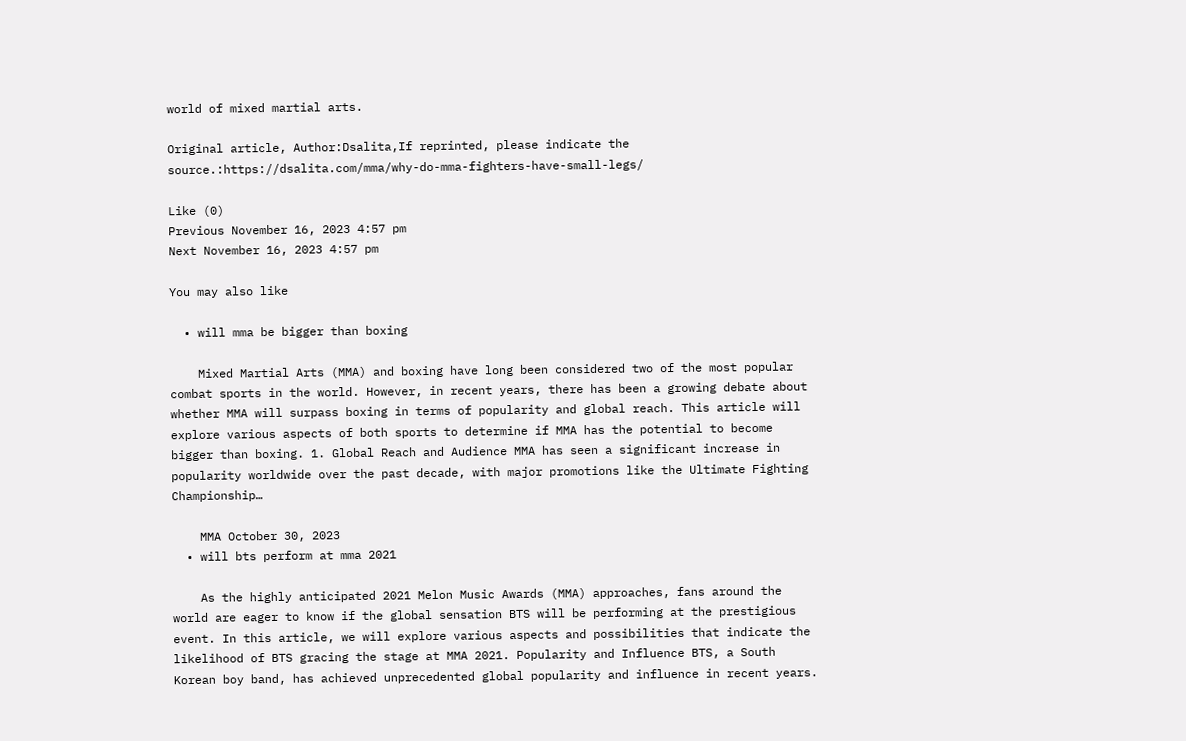world of mixed martial arts.

Original article, Author:Dsalita,If reprinted, please indicate the source.:https://dsalita.com/mma/why-do-mma-fighters-have-small-legs/

Like (0)
Previous November 16, 2023 4:57 pm
Next November 16, 2023 4:57 pm

You may also like

  • will mma be bigger than boxing

    Mixed Martial Arts (MMA) and boxing have long been considered two of the most popular combat sports in the world. However, in recent years, there has been a growing debate about whether MMA will surpass boxing in terms of popularity and global reach. This article will explore various aspects of both sports to determine if MMA has the potential to become bigger than boxing. 1. Global Reach and Audience MMA has seen a significant increase in popularity worldwide over the past decade, with major promotions like the Ultimate Fighting Championship…

    MMA October 30, 2023
  • will bts perform at mma 2021

    As the highly anticipated 2021 Melon Music Awards (MMA) approaches, fans around the world are eager to know if the global sensation BTS will be performing at the prestigious event. In this article, we will explore various aspects and possibilities that indicate the likelihood of BTS gracing the stage at MMA 2021. Popularity and Influence BTS, a South Korean boy band, has achieved unprecedented global popularity and influence in recent years.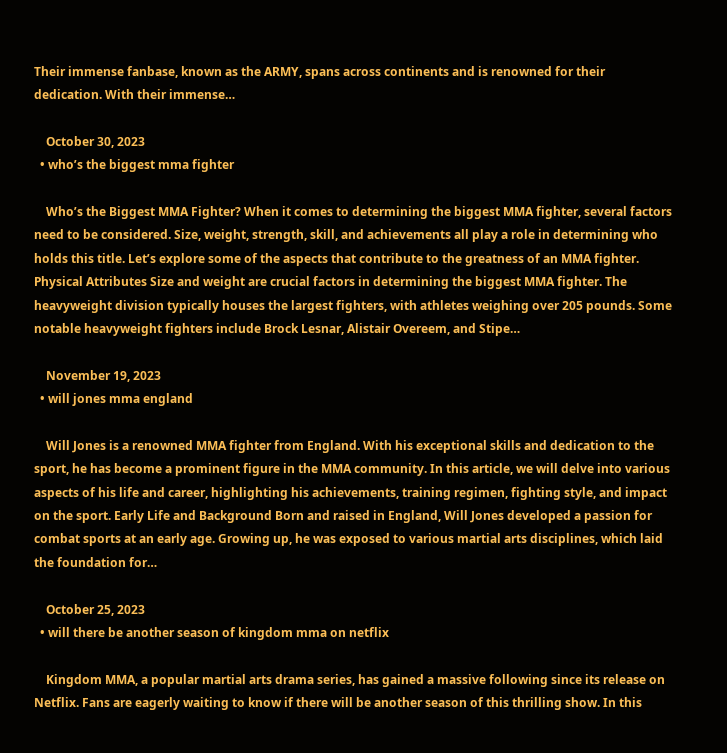Their immense fanbase, known as the ARMY, spans across continents and is renowned for their dedication. With their immense…

    October 30, 2023
  • who’s the biggest mma fighter

    Who’s the Biggest MMA Fighter? When it comes to determining the biggest MMA fighter, several factors need to be considered. Size, weight, strength, skill, and achievements all play a role in determining who holds this title. Let’s explore some of the aspects that contribute to the greatness of an MMA fighter. Physical Attributes Size and weight are crucial factors in determining the biggest MMA fighter. The heavyweight division typically houses the largest fighters, with athletes weighing over 205 pounds. Some notable heavyweight fighters include Brock Lesnar, Alistair Overeem, and Stipe…

    November 19, 2023
  • will jones mma england

    Will Jones is a renowned MMA fighter from England. With his exceptional skills and dedication to the sport, he has become a prominent figure in the MMA community. In this article, we will delve into various aspects of his life and career, highlighting his achievements, training regimen, fighting style, and impact on the sport. Early Life and Background Born and raised in England, Will Jones developed a passion for combat sports at an early age. Growing up, he was exposed to various martial arts disciplines, which laid the foundation for…

    October 25, 2023
  • will there be another season of kingdom mma on netflix

    Kingdom MMA, a popular martial arts drama series, has gained a massive following since its release on Netflix. Fans are eagerly waiting to know if there will be another season of this thrilling show. In this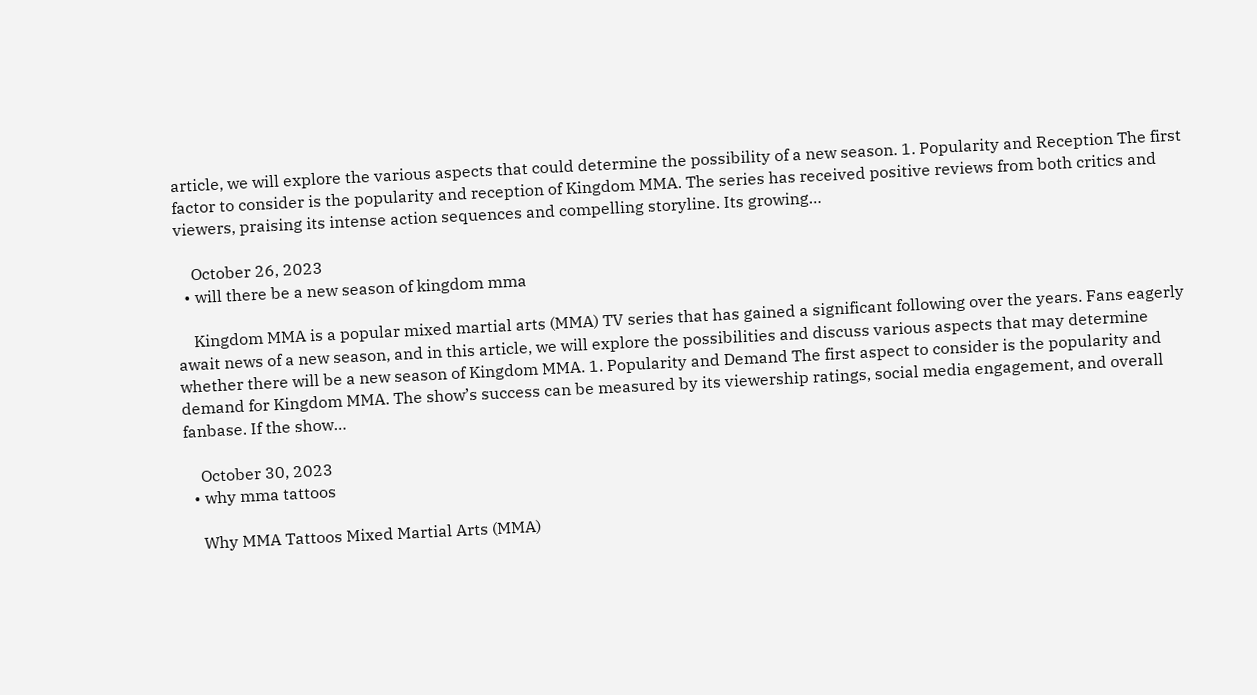article, we will explore the various aspects that could determine the possibility of a new season. 1. Popularity and Reception The first factor to consider is the popularity and reception of Kingdom MMA. The series has received positive reviews from both critics and viewers, praising its intense action sequences and compelling storyline. Its growing…

    October 26, 2023
  • will there be a new season of kingdom mma

    Kingdom MMA is a popular mixed martial arts (MMA) TV series that has gained a significant following over the years. Fans eagerly await news of a new season, and in this article, we will explore the possibilities and discuss various aspects that may determine whether there will be a new season of Kingdom MMA. 1. Popularity and Demand The first aspect to consider is the popularity and demand for Kingdom MMA. The show’s success can be measured by its viewership ratings, social media engagement, and overall fanbase. If the show…

    October 30, 2023
  • why mma tattoos

    Why MMA Tattoos Mixed Martial Arts (MMA)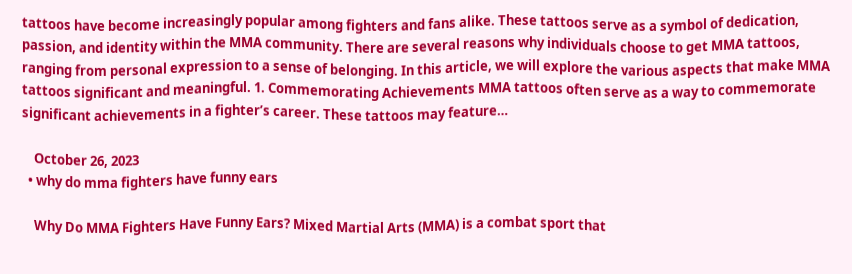tattoos have become increasingly popular among fighters and fans alike. These tattoos serve as a symbol of dedication, passion, and identity within the MMA community. There are several reasons why individuals choose to get MMA tattoos, ranging from personal expression to a sense of belonging. In this article, we will explore the various aspects that make MMA tattoos significant and meaningful. 1. Commemorating Achievements MMA tattoos often serve as a way to commemorate significant achievements in a fighter’s career. These tattoos may feature…

    October 26, 2023
  • why do mma fighters have funny ears

    Why Do MMA Fighters Have Funny Ears? Mixed Martial Arts (MMA) is a combat sport that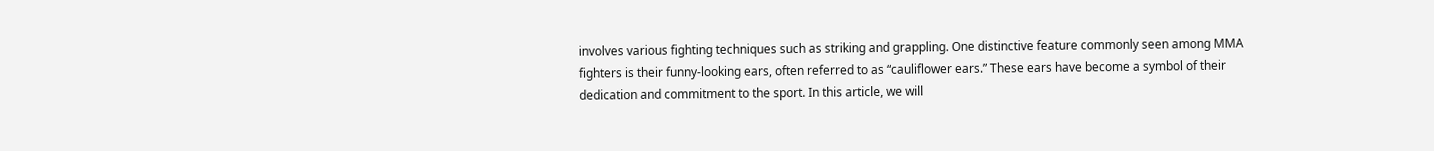involves various fighting techniques such as striking and grappling. One distinctive feature commonly seen among MMA fighters is their funny-looking ears, often referred to as “cauliflower ears.” These ears have become a symbol of their dedication and commitment to the sport. In this article, we will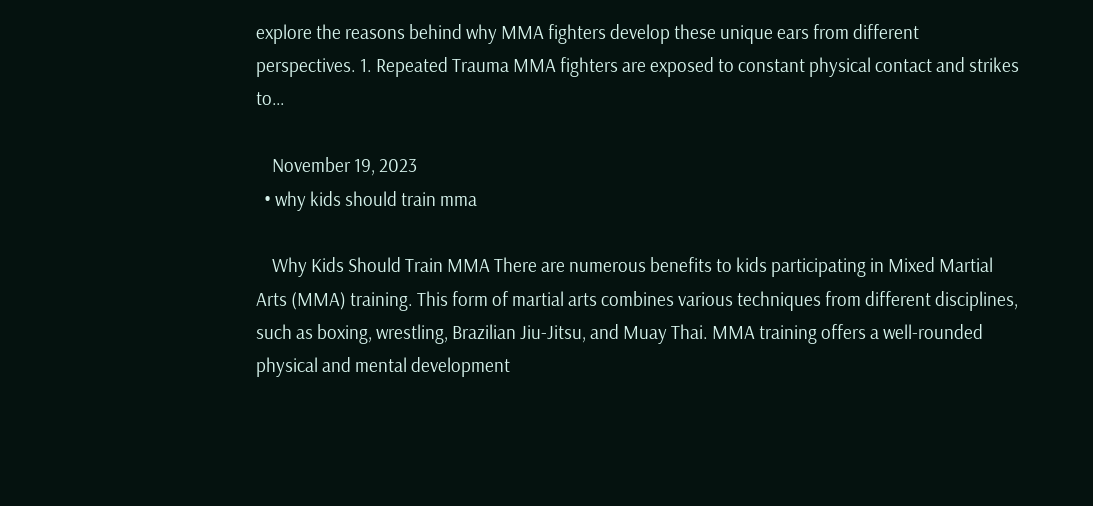explore the reasons behind why MMA fighters develop these unique ears from different perspectives. 1. Repeated Trauma MMA fighters are exposed to constant physical contact and strikes to…

    November 19, 2023
  • why kids should train mma

    Why Kids Should Train MMA There are numerous benefits to kids participating in Mixed Martial Arts (MMA) training. This form of martial arts combines various techniques from different disciplines, such as boxing, wrestling, Brazilian Jiu-Jitsu, and Muay Thai. MMA training offers a well-rounded physical and mental development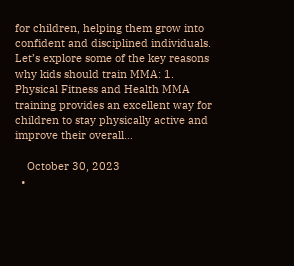for children, helping them grow into confident and disciplined individuals. Let’s explore some of the key reasons why kids should train MMA: 1. Physical Fitness and Health MMA training provides an excellent way for children to stay physically active and improve their overall…

    October 30, 2023
  •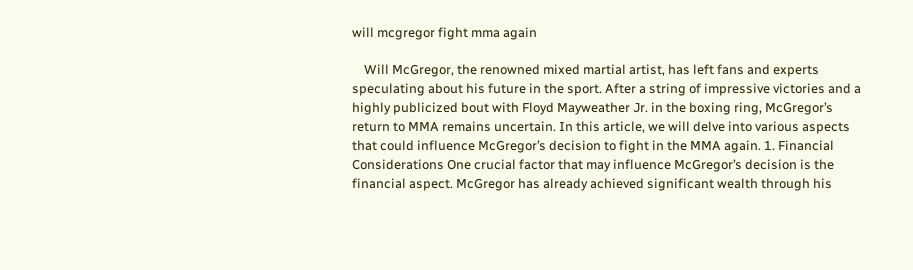will mcgregor fight mma again

    Will McGregor, the renowned mixed martial artist, has left fans and experts speculating about his future in the sport. After a string of impressive victories and a highly publicized bout with Floyd Mayweather Jr. in the boxing ring, McGregor’s return to MMA remains uncertain. In this article, we will delve into various aspects that could influence McGregor’s decision to fight in the MMA again. 1. Financial Considerations One crucial factor that may influence McGregor’s decision is the financial aspect. McGregor has already achieved significant wealth through his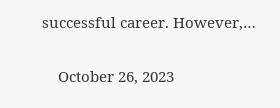successful career. However,…

    October 26, 2023